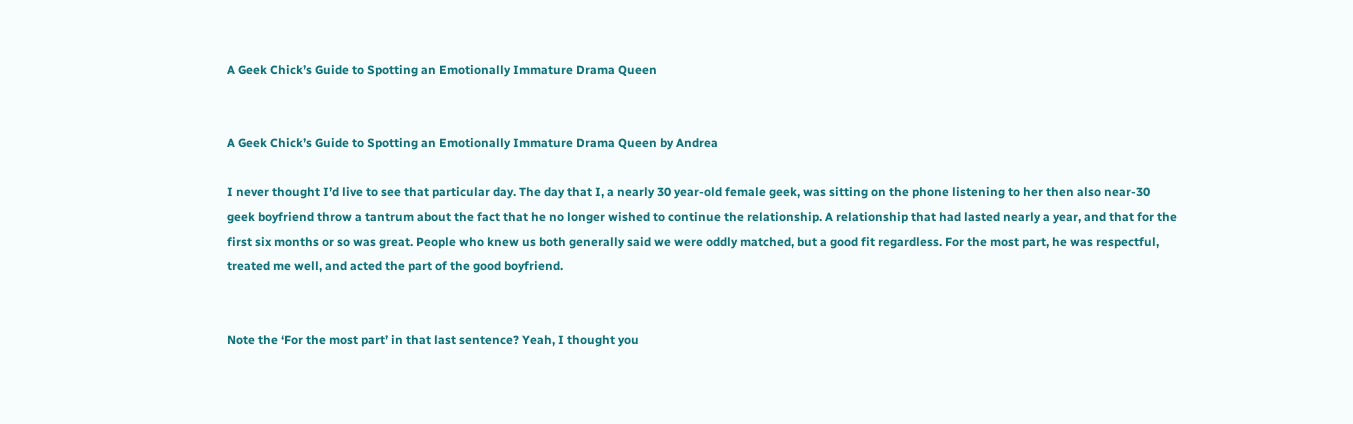A Geek Chick’s Guide to Spotting an Emotionally Immature Drama Queen


A Geek Chick’s Guide to Spotting an Emotionally Immature Drama Queen by Andrea

I never thought I’d live to see that particular day. The day that I, a nearly 30 year-old female geek, was sitting on the phone listening to her then also near-30 geek boyfriend throw a tantrum about the fact that he no longer wished to continue the relationship. A relationship that had lasted nearly a year, and that for the first six months or so was great. People who knew us both generally said we were oddly matched, but a good fit regardless. For the most part, he was respectful, treated me well, and acted the part of the good boyfriend.


Note the ‘For the most part’ in that last sentence? Yeah, I thought you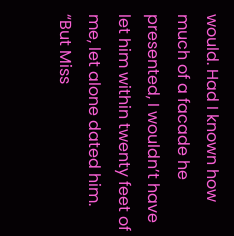would. Had I known how much of a facade he presented, I wouldn’t have let him within twenty feet of me, let alone dated him. “But Miss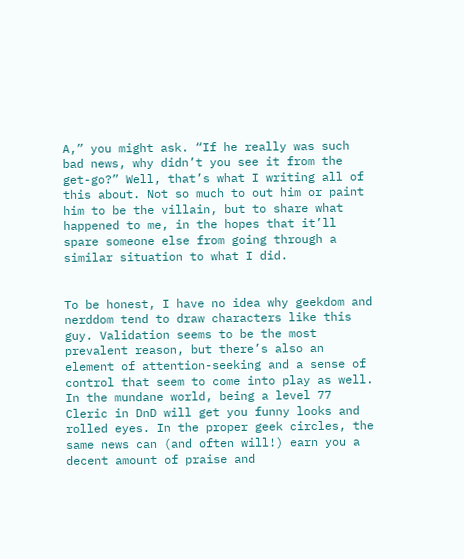A,” you might ask. “If he really was such bad news, why didn’t you see it from the get-go?” Well, that’s what I writing all of this about. Not so much to out him or paint him to be the villain, but to share what happened to me, in the hopes that it’ll spare someone else from going through a similar situation to what I did.


To be honest, I have no idea why geekdom and nerddom tend to draw characters like this guy. Validation seems to be the most prevalent reason, but there’s also an element of attention-seeking and a sense of control that seem to come into play as well. In the mundane world, being a level 77 Cleric in DnD will get you funny looks and rolled eyes. In the proper geek circles, the same news can (and often will!) earn you a decent amount of praise and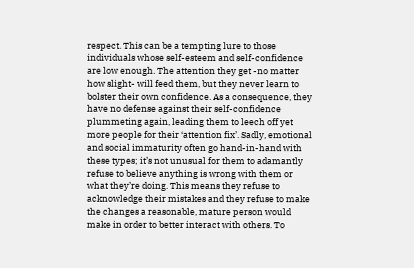respect. This can be a tempting lure to those individuals whose self-esteem and self-confidence are low enough. The attention they get -no matter how slight- will feed them, but they never learn to bolster their own confidence. As a consequence, they have no defense against their self-confidence plummeting again, leading them to leech off yet more people for their ‘attention fix’. Sadly, emotional and social immaturity often go hand-in-hand with these types; it’s not unusual for them to adamantly refuse to believe anything is wrong with them or what they’re doing. This means they refuse to acknowledge their mistakes and they refuse to make the changes a reasonable, mature person would make in order to better interact with others. To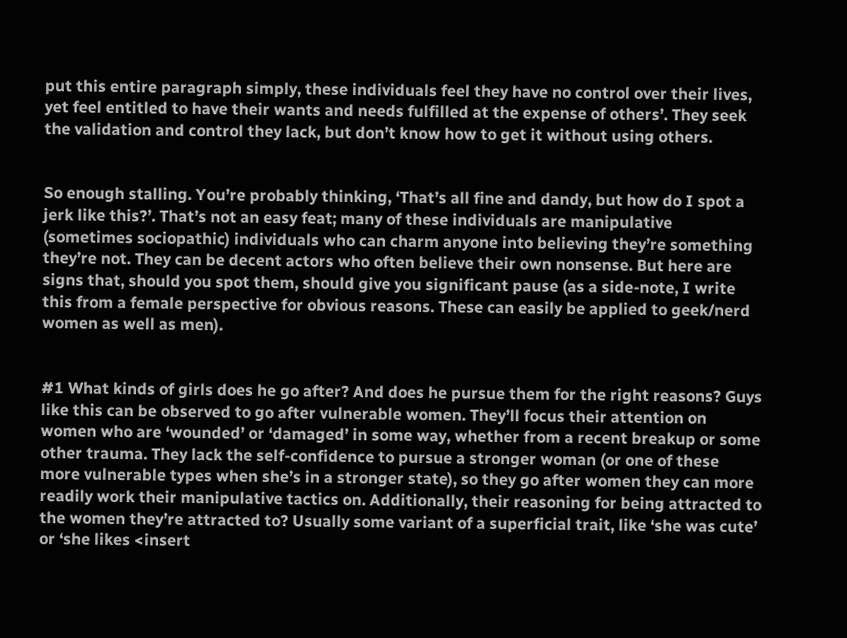put this entire paragraph simply, these individuals feel they have no control over their lives, yet feel entitled to have their wants and needs fulfilled at the expense of others’. They seek the validation and control they lack, but don’t know how to get it without using others.


So enough stalling. You’re probably thinking, ‘That’s all fine and dandy, but how do I spot a jerk like this?’. That’s not an easy feat; many of these individuals are manipulative (sometimes sociopathic) individuals who can charm anyone into believing they’re something they’re not. They can be decent actors who often believe their own nonsense. But here are signs that, should you spot them, should give you significant pause (as a side-note, I write this from a female perspective for obvious reasons. These can easily be applied to geek/nerd women as well as men).


#1 What kinds of girls does he go after? And does he pursue them for the right reasons? Guys like this can be observed to go after vulnerable women. They’ll focus their attention on women who are ‘wounded’ or ‘damaged’ in some way, whether from a recent breakup or some other trauma. They lack the self-confidence to pursue a stronger woman (or one of these more vulnerable types when she’s in a stronger state), so they go after women they can more readily work their manipulative tactics on. Additionally, their reasoning for being attracted to the women they’re attracted to? Usually some variant of a superficial trait, like ‘she was cute’ or ‘she likes <insert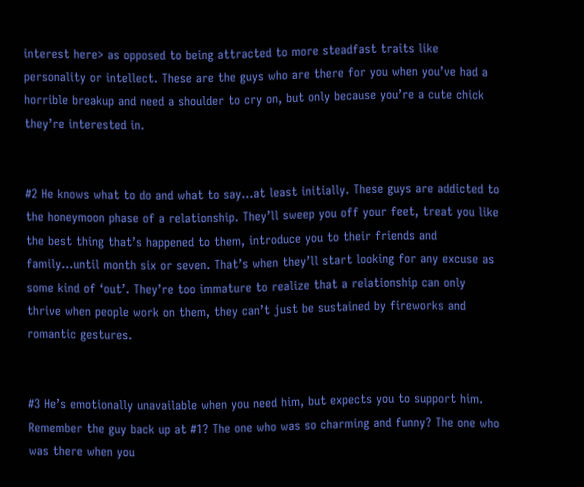interest here> as opposed to being attracted to more steadfast traits like personality or intellect. These are the guys who are there for you when you’ve had a horrible breakup and need a shoulder to cry on, but only because you’re a cute chick they’re interested in.


#2 He knows what to do and what to say…at least initially. These guys are addicted to the honeymoon phase of a relationship. They’ll sweep you off your feet, treat you like the best thing that’s happened to them, introduce you to their friends and family…until month six or seven. That’s when they’ll start looking for any excuse as some kind of ‘out’. They’re too immature to realize that a relationship can only thrive when people work on them, they can’t just be sustained by fireworks and romantic gestures.


#3 He’s emotionally unavailable when you need him, but expects you to support him. Remember the guy back up at #1? The one who was so charming and funny? The one who was there when you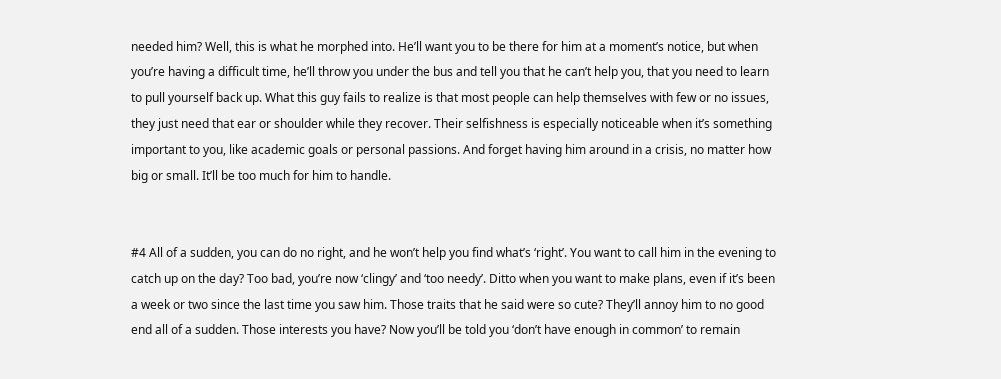needed him? Well, this is what he morphed into. He’ll want you to be there for him at a moment’s notice, but when you’re having a difficult time, he’ll throw you under the bus and tell you that he can’t help you, that you need to learn to pull yourself back up. What this guy fails to realize is that most people can help themselves with few or no issues, they just need that ear or shoulder while they recover. Their selfishness is especially noticeable when it’s something important to you, like academic goals or personal passions. And forget having him around in a crisis, no matter how big or small. It’ll be too much for him to handle.


#4 All of a sudden, you can do no right, and he won’t help you find what’s ‘right’. You want to call him in the evening to catch up on the day? Too bad, you’re now ‘clingy’ and ‘too needy’. Ditto when you want to make plans, even if it’s been a week or two since the last time you saw him. Those traits that he said were so cute? They’ll annoy him to no good end all of a sudden. Those interests you have? Now you’ll be told you ‘don’t have enough in common’ to remain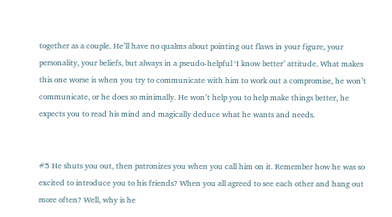together as a couple. He’ll have no qualms about pointing out flaws in your figure, your personality, your beliefs, but always in a pseudo-helpful ‘I know better’ attitude. What makes this one worse is when you try to communicate with him to work out a compromise, he won’t communicate, or he does so minimally. He won’t help you to help make things better, he expects you to read his mind and magically deduce what he wants and needs.


#5 He shuts you out, then patronizes you when you call him on it. Remember how he was so excited to introduce you to his friends? When you all agreed to see each other and hang out more often? Well, why is he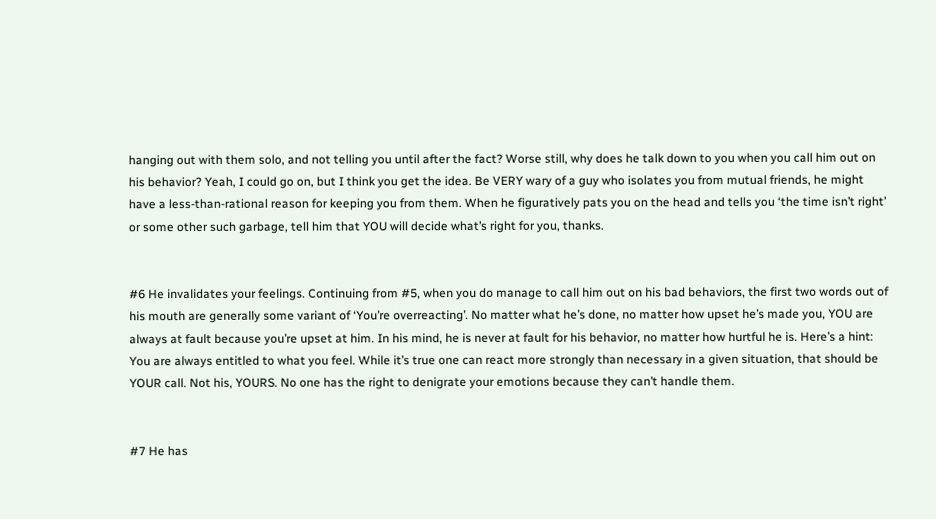hanging out with them solo, and not telling you until after the fact? Worse still, why does he talk down to you when you call him out on his behavior? Yeah, I could go on, but I think you get the idea. Be VERY wary of a guy who isolates you from mutual friends, he might have a less-than-rational reason for keeping you from them. When he figuratively pats you on the head and tells you ‘the time isn’t right’ or some other such garbage, tell him that YOU will decide what’s right for you, thanks.


#6 He invalidates your feelings. Continuing from #5, when you do manage to call him out on his bad behaviors, the first two words out of his mouth are generally some variant of ‘You’re overreacting’. No matter what he’s done, no matter how upset he’s made you, YOU are always at fault because you’re upset at him. In his mind, he is never at fault for his behavior, no matter how hurtful he is. Here’s a hint: You are always entitled to what you feel. While it’s true one can react more strongly than necessary in a given situation, that should be YOUR call. Not his, YOURS. No one has the right to denigrate your emotions because they can’t handle them.


#7 He has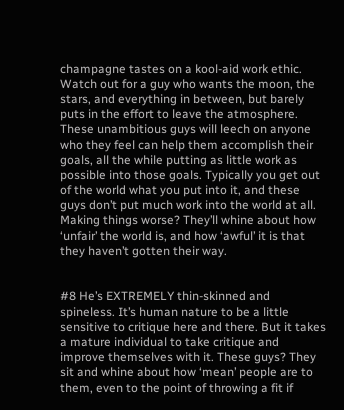champagne tastes on a kool-aid work ethic. Watch out for a guy who wants the moon, the stars, and everything in between, but barely puts in the effort to leave the atmosphere. These unambitious guys will leech on anyone who they feel can help them accomplish their goals, all the while putting as little work as possible into those goals. Typically you get out of the world what you put into it, and these guys don’t put much work into the world at all. Making things worse? They’ll whine about how ‘unfair’ the world is, and how ‘awful’ it is that they haven’t gotten their way.


#8 He’s EXTREMELY thin-skinned and spineless. It’s human nature to be a little sensitive to critique here and there. But it takes a mature individual to take critique and improve themselves with it. These guys? They sit and whine about how ‘mean’ people are to them, even to the point of throwing a fit if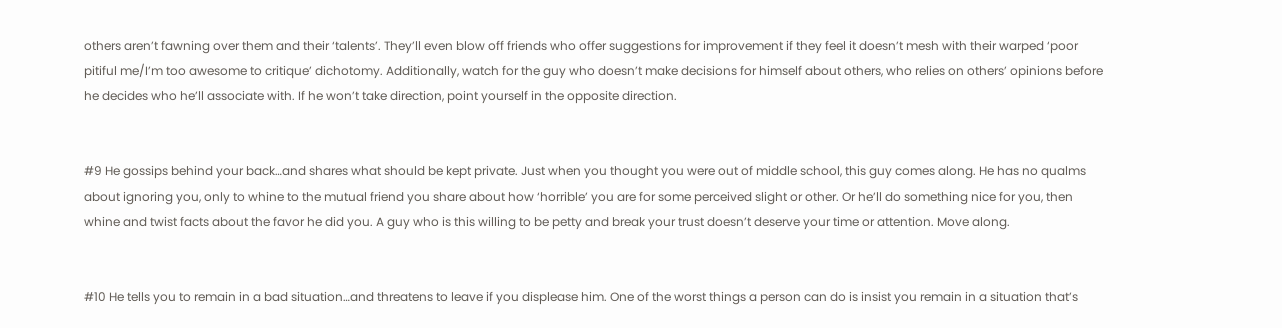others aren’t fawning over them and their ‘talents’. They’ll even blow off friends who offer suggestions for improvement if they feel it doesn’t mesh with their warped ‘poor pitiful me/I’m too awesome to critique’ dichotomy. Additionally, watch for the guy who doesn’t make decisions for himself about others, who relies on others’ opinions before he decides who he’ll associate with. If he won’t take direction, point yourself in the opposite direction.


#9 He gossips behind your back…and shares what should be kept private. Just when you thought you were out of middle school, this guy comes along. He has no qualms about ignoring you, only to whine to the mutual friend you share about how ‘horrible’ you are for some perceived slight or other. Or he’ll do something nice for you, then whine and twist facts about the favor he did you. A guy who is this willing to be petty and break your trust doesn’t deserve your time or attention. Move along.


#10 He tells you to remain in a bad situation…and threatens to leave if you displease him. One of the worst things a person can do is insist you remain in a situation that’s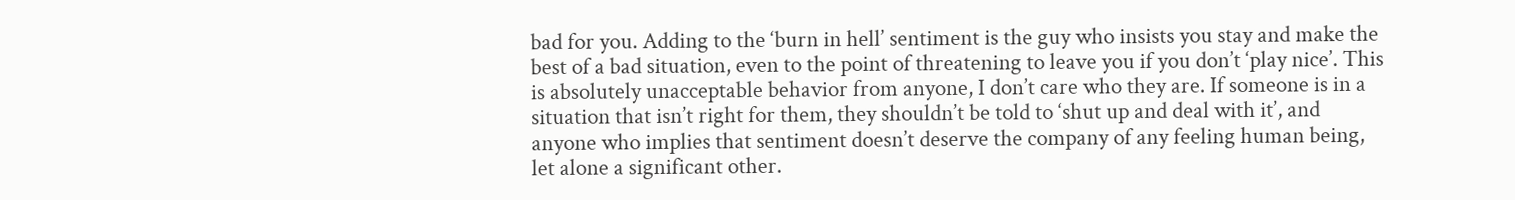bad for you. Adding to the ‘burn in hell’ sentiment is the guy who insists you stay and make the best of a bad situation, even to the point of threatening to leave you if you don’t ‘play nice’. This is absolutely unacceptable behavior from anyone, I don’t care who they are. If someone is in a situation that isn’t right for them, they shouldn’t be told to ‘shut up and deal with it’, and anyone who implies that sentiment doesn’t deserve the company of any feeling human being, let alone a significant other.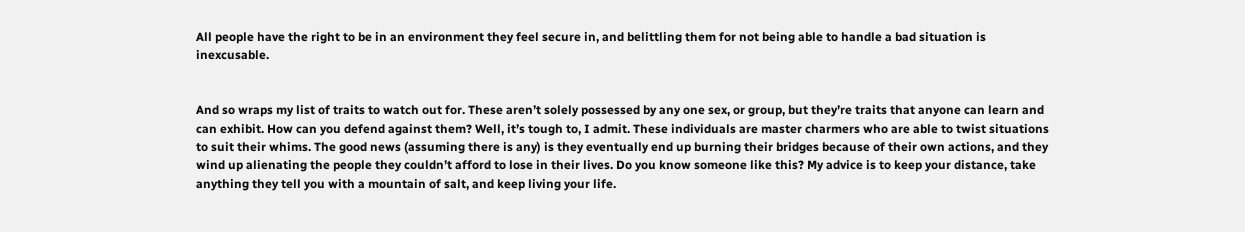All people have the right to be in an environment they feel secure in, and belittling them for not being able to handle a bad situation is inexcusable.


And so wraps my list of traits to watch out for. These aren’t solely possessed by any one sex, or group, but they’re traits that anyone can learn and can exhibit. How can you defend against them? Well, it’s tough to, I admit. These individuals are master charmers who are able to twist situations to suit their whims. The good news (assuming there is any) is they eventually end up burning their bridges because of their own actions, and they wind up alienating the people they couldn’t afford to lose in their lives. Do you know someone like this? My advice is to keep your distance, take anything they tell you with a mountain of salt, and keep living your life.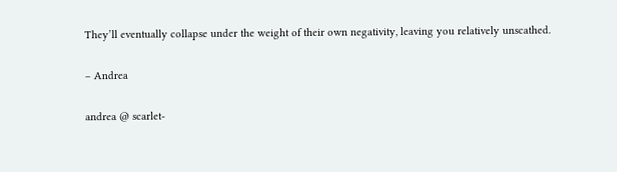They’ll eventually collapse under the weight of their own negativity, leaving you relatively unscathed.

– Andrea

andrea @ scarlet-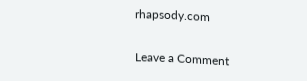rhapsody.com

Leave a Comment